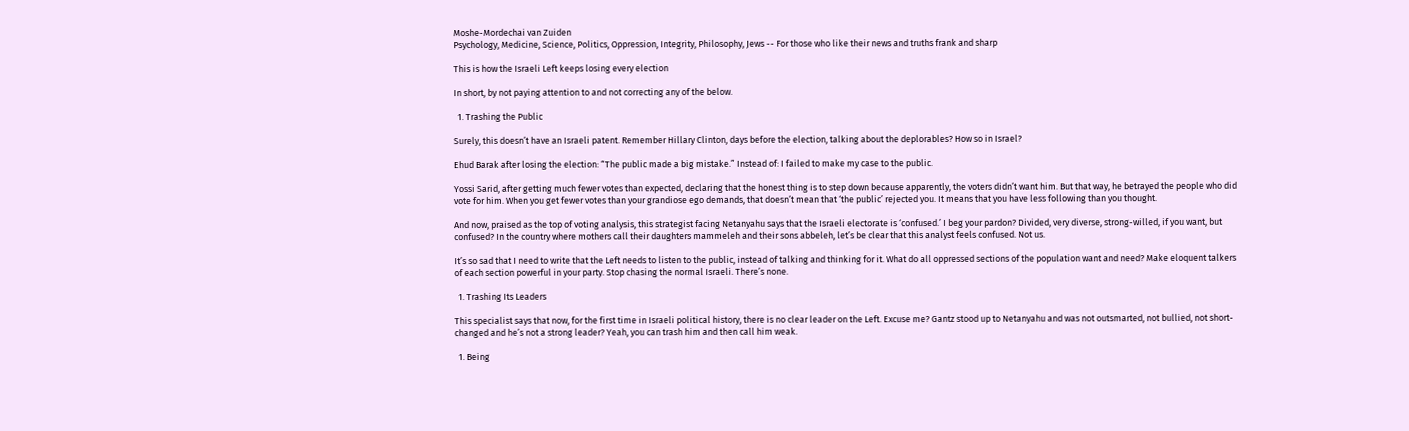Moshe-Mordechai van Zuiden
Psychology, Medicine, Science, Politics, Oppression, Integrity, Philosophy, Jews -- For those who like their news and truths frank and sharp

This is how the Israeli Left keeps losing every election

In short, by not paying attention to and not correcting any of the below.

  1. Trashing the Public

Surely, this doesn’t have an Israeli patent. Remember Hillary Clinton, days before the election, talking about the deplorables? How so in Israel?

Ehud Barak after losing the election: “The public made a big mistake.” Instead of: I failed to make my case to the public.

Yossi Sarid, after getting much fewer votes than expected, declaring that the honest thing is to step down because apparently, the voters didn’t want him. But that way, he betrayed the people who did vote for him. When you get fewer votes than your grandiose ego demands, that doesn’t mean that ‘the public’ rejected you. It means that you have less following than you thought.

And now, praised as the top of voting analysis, this strategist facing Netanyahu says that the Israeli electorate is ‘confused.’ I beg your pardon? Divided, very diverse, strong-willed, if you want, but confused? In the country where mothers call their daughters mammeleh and their sons abbeleh, let’s be clear that this analyst feels confused. Not us.

It’s so sad that I need to write that the Left needs to listen to the public, instead of talking and thinking for it. What do all oppressed sections of the population want and need? Make eloquent talkers of each section powerful in your party. Stop chasing the normal Israeli. There’s none.

  1. Trashing Its Leaders

This specialist says that now, for the first time in Israeli political history, there is no clear leader on the Left. Excuse me? Gantz stood up to Netanyahu and was not outsmarted, not bullied, not short-changed and he’s not a strong leader? Yeah, you can trash him and then call him weak.

  1. Being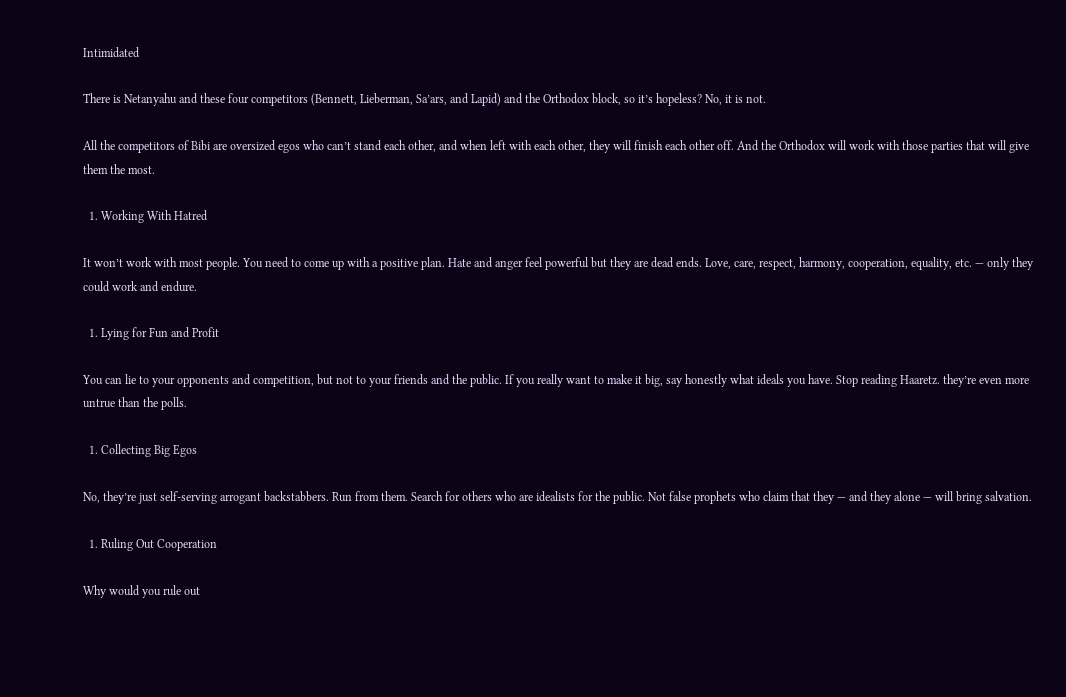Intimidated

There is Netanyahu and these four competitors (Bennett, Lieberman, Sa’ars, and Lapid) and the Orthodox block, so it’s hopeless? No, it is not.

All the competitors of Bibi are oversized egos who can’t stand each other, and when left with each other, they will finish each other off. And the Orthodox will work with those parties that will give them the most.

  1. Working With Hatred

It won’t work with most people. You need to come up with a positive plan. Hate and anger feel powerful but they are dead ends. Love, care, respect, harmony, cooperation, equality, etc. — only they could work and endure.

  1. Lying for Fun and Profit

You can lie to your opponents and competition, but not to your friends and the public. If you really want to make it big, say honestly what ideals you have. Stop reading Haaretz. they’re even more untrue than the polls.

  1. Collecting Big Egos

No, they’re just self-serving arrogant backstabbers. Run from them. Search for others who are idealists for the public. Not false prophets who claim that they — and they alone — will bring salvation.

  1. Ruling Out Cooperation

Why would you rule out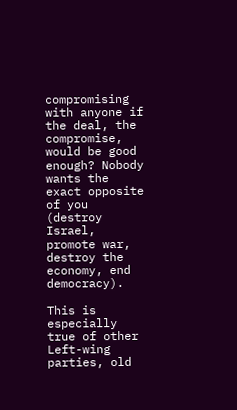compromising with anyone if the deal, the compromise, would be good enough? Nobody wants the exact opposite of you (destroy Israel, promote war, destroy the economy, end democracy).

This is especially true of other Left-wing parties, old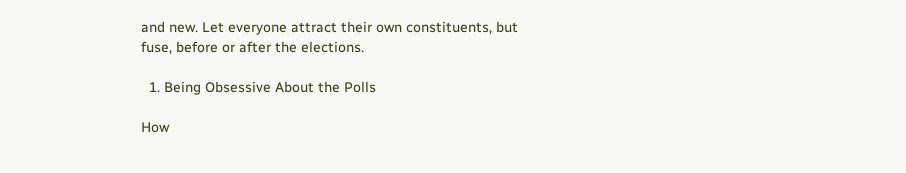and new. Let everyone attract their own constituents, but fuse, before or after the elections.

  1. Being Obsessive About the Polls

How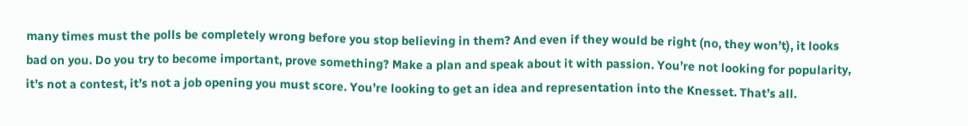many times must the polls be completely wrong before you stop believing in them? And even if they would be right (no, they won’t), it looks bad on you. Do you try to become important, prove something? Make a plan and speak about it with passion. You’re not looking for popularity, it’s not a contest, it’s not a job opening you must score. You’re looking to get an idea and representation into the Knesset. That’s all.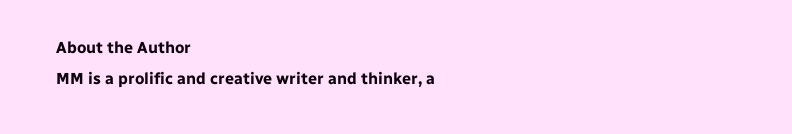About the Author
MM is a prolific and creative writer and thinker, a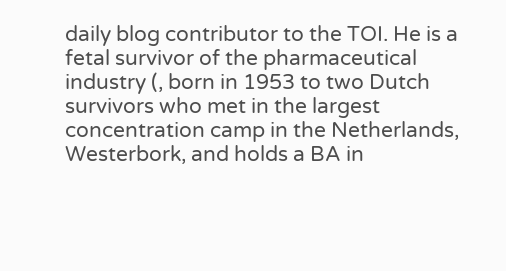daily blog contributor to the TOI. He is a fetal survivor of the pharmaceutical industry (, born in 1953 to two Dutch survivors who met in the largest concentration camp in the Netherlands, Westerbork, and holds a BA in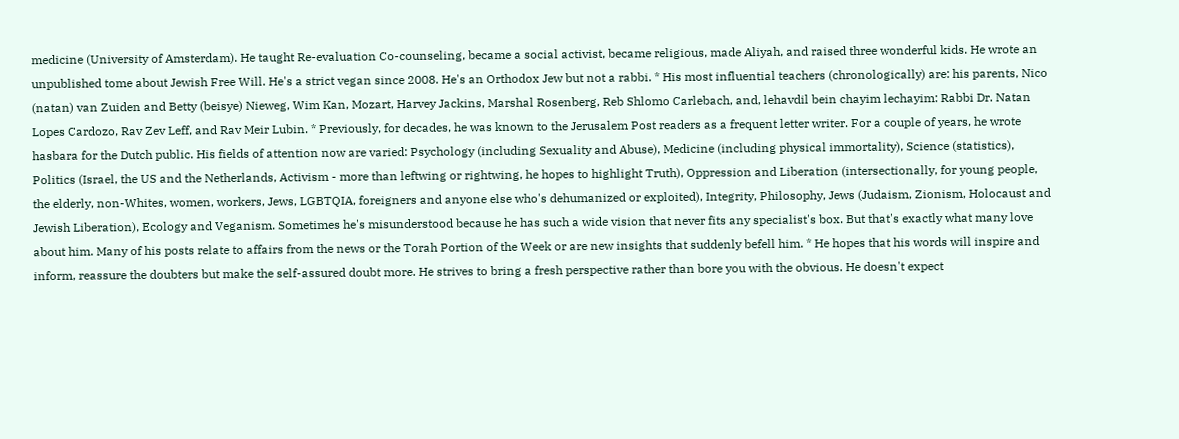medicine (University of Amsterdam). He taught Re-evaluation Co-counseling, became a social activist, became religious, made Aliyah, and raised three wonderful kids. He wrote an unpublished tome about Jewish Free Will. He's a strict vegan since 2008. He's an Orthodox Jew but not a rabbi. * His most influential teachers (chronologically) are: his parents, Nico (natan) van Zuiden and Betty (beisye) Nieweg, Wim Kan, Mozart, Harvey Jackins, Marshal Rosenberg, Reb Shlomo Carlebach, and, lehavdil bein chayim lechayim: Rabbi Dr. Natan Lopes Cardozo, Rav Zev Leff, and Rav Meir Lubin. * Previously, for decades, he was known to the Jerusalem Post readers as a frequent letter writer. For a couple of years, he wrote hasbara for the Dutch public. His fields of attention now are varied: Psychology (including Sexuality and Abuse), Medicine (including physical immortality), Science (statistics), Politics (Israel, the US and the Netherlands, Activism - more than leftwing or rightwing, he hopes to highlight Truth), Oppression and Liberation (intersectionally, for young people, the elderly, non-Whites, women, workers, Jews, LGBTQIA, foreigners and anyone else who's dehumanized or exploited), Integrity, Philosophy, Jews (Judaism, Zionism, Holocaust and Jewish Liberation), Ecology and Veganism. Sometimes he's misunderstood because he has such a wide vision that never fits any specialist's box. But that's exactly what many love about him. Many of his posts relate to affairs from the news or the Torah Portion of the Week or are new insights that suddenly befell him. * He hopes that his words will inspire and inform, reassure the doubters but make the self-assured doubt more. He strives to bring a fresh perspective rather than bore you with the obvious. He doesn't expect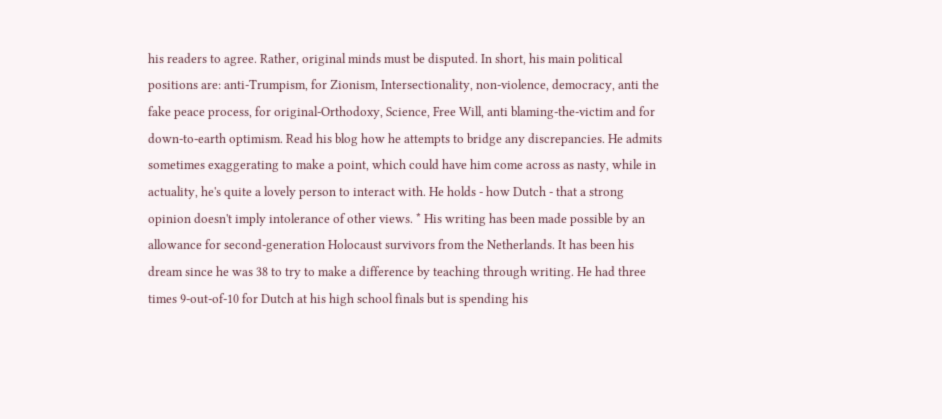his readers to agree. Rather, original minds must be disputed. In short, his main political positions are: anti-Trumpism, for Zionism, Intersectionality, non-violence, democracy, anti the fake peace process, for original-Orthodoxy, Science, Free Will, anti blaming-the-victim and for down-to-earth optimism. Read his blog how he attempts to bridge any discrepancies. He admits sometimes exaggerating to make a point, which could have him come across as nasty, while in actuality, he's quite a lovely person to interact with. He holds - how Dutch - that a strong opinion doesn't imply intolerance of other views. * His writing has been made possible by an allowance for second-generation Holocaust survivors from the Netherlands. It has been his dream since he was 38 to try to make a difference by teaching through writing. He had three times 9-out-of-10 for Dutch at his high school finals but is spending his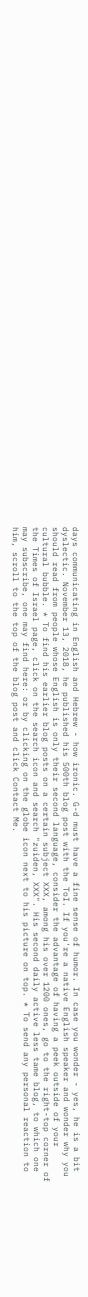days communicating in English and Hebrew - how ironic. G-d must have a fine sense of humor. In case you wonder - yes, he is a bit dyslectic. November 13, 2018, he published his 500th blog post with the ToI. If you're a native English speaker and wonder why you should read from people whose English is only their second language, consider the advantage of having a peek outside of your cultural bubble. * To find his earlier blog posts on a certain subject XXX, among his over 1200 ones, go to the right-top corner of the Times of Israel page, click on the search icon and search "zuiden, XXX". His second daily active less tame blog, to which one may subscribe, one may find here: or by clicking on the globe icon next to his picture on top. * To send any personal reaction to him, scroll to the top of the blog post and click Contact Me.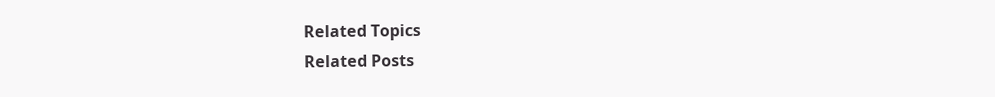Related Topics
Related Posts